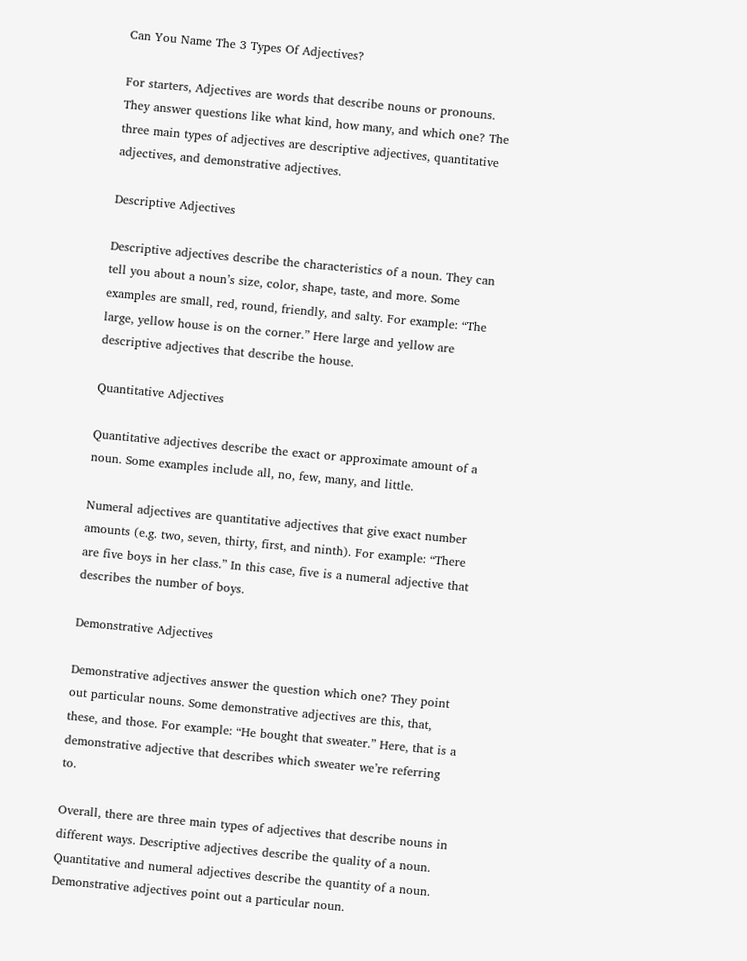Can You Name The 3 Types Of Adjectives?

For starters, Adjectives are words that describe nouns or pronouns. They answer questions like what kind, how many, and which one? The three main types of adjectives are descriptive adjectives, quantitative adjectives, and demonstrative adjectives.

Descriptive Adjectives

Descriptive adjectives describe the characteristics of a noun. They can tell you about a noun’s size, color, shape, taste, and more. Some examples are small, red, round, friendly, and salty. For example: “The large, yellow house is on the corner.” Here large and yellow are descriptive adjectives that describe the house.

Quantitative Adjectives

Quantitative adjectives describe the exact or approximate amount of a noun. Some examples include all, no, few, many, and little.

Numeral adjectives are quantitative adjectives that give exact number amounts (e.g. two, seven, thirty, first, and ninth). For example: “There are five boys in her class.” In this case, five is a numeral adjective that describes the number of boys.

Demonstrative Adjectives

Demonstrative adjectives answer the question which one? They point out particular nouns. Some demonstrative adjectives are this, that, these, and those. For example: “He bought that sweater.” Here, that is a demonstrative adjective that describes which sweater we’re referring to.

Overall, there are three main types of adjectives that describe nouns in different ways. Descriptive adjectives describe the quality of a noun. Quantitative and numeral adjectives describe the quantity of a noun. Demonstrative adjectives point out a particular noun.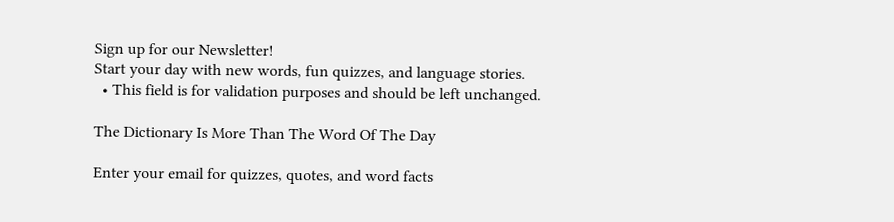Sign up for our Newsletter!
Start your day with new words, fun quizzes, and language stories.
  • This field is for validation purposes and should be left unchanged.

The Dictionary Is More Than The Word Of The Day

Enter your email for quizzes, quotes, and word facts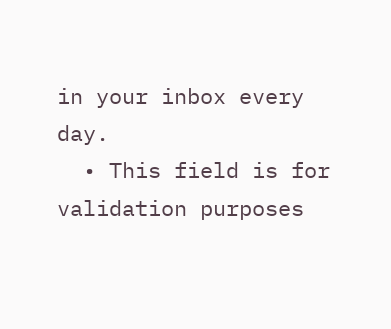in your inbox every day.
  • This field is for validation purposes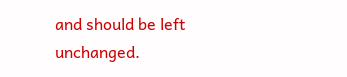and should be left unchanged.